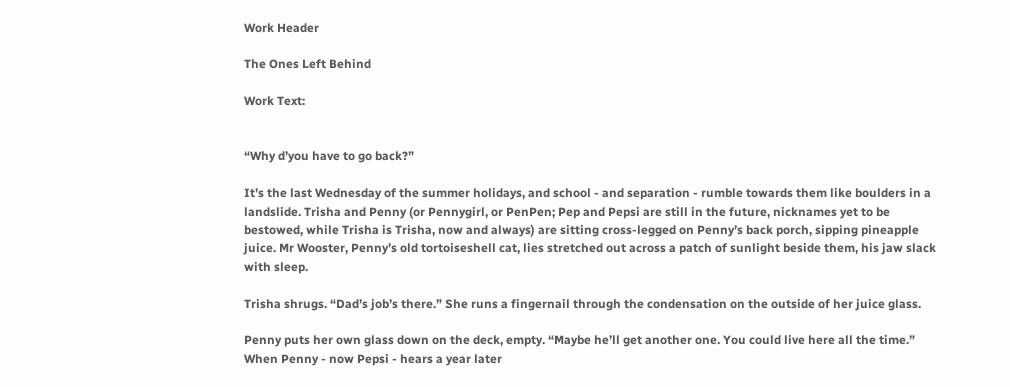Work Header

The Ones Left Behind

Work Text:


“Why d’you have to go back?”

It’s the last Wednesday of the summer holidays, and school - and separation - rumble towards them like boulders in a landslide. Trisha and Penny (or Pennygirl, or PenPen; Pep and Pepsi are still in the future, nicknames yet to be bestowed, while Trisha is Trisha, now and always) are sitting cross-legged on Penny’s back porch, sipping pineapple juice. Mr Wooster, Penny’s old tortoiseshell cat, lies stretched out across a patch of sunlight beside them, his jaw slack with sleep.

Trisha shrugs. “Dad’s job’s there.” She runs a fingernail through the condensation on the outside of her juice glass.

Penny puts her own glass down on the deck, empty. “Maybe he’ll get another one. You could live here all the time.”
When Penny - now Pepsi - hears a year later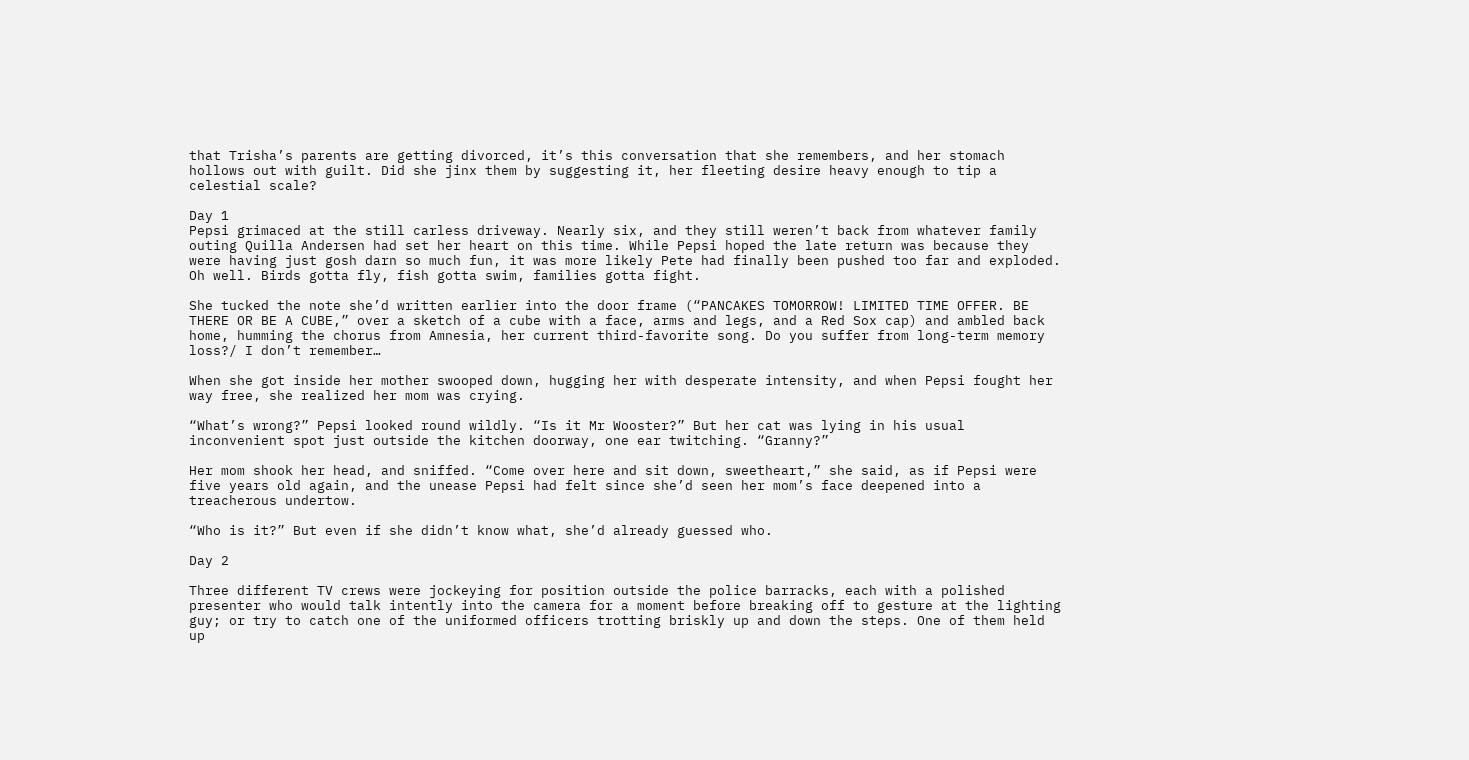that Trisha’s parents are getting divorced, it’s this conversation that she remembers, and her stomach hollows out with guilt. Did she jinx them by suggesting it, her fleeting desire heavy enough to tip a celestial scale?

Day 1
Pepsi grimaced at the still carless driveway. Nearly six, and they still weren’t back from whatever family outing Quilla Andersen had set her heart on this time. While Pepsi hoped the late return was because they were having just gosh darn so much fun, it was more likely Pete had finally been pushed too far and exploded. Oh well. Birds gotta fly, fish gotta swim, families gotta fight.

She tucked the note she’d written earlier into the door frame (“PANCAKES TOMORROW! LIMITED TIME OFFER. BE THERE OR BE A CUBE,” over a sketch of a cube with a face, arms and legs, and a Red Sox cap) and ambled back home, humming the chorus from Amnesia, her current third-favorite song. Do you suffer from long-term memory loss?/ I don’t remember…

When she got inside her mother swooped down, hugging her with desperate intensity, and when Pepsi fought her way free, she realized her mom was crying.

“What’s wrong?” Pepsi looked round wildly. “Is it Mr Wooster?” But her cat was lying in his usual inconvenient spot just outside the kitchen doorway, one ear twitching. “Granny?”

Her mom shook her head, and sniffed. “Come over here and sit down, sweetheart,” she said, as if Pepsi were five years old again, and the unease Pepsi had felt since she’d seen her mom’s face deepened into a treacherous undertow.

“Who is it?” But even if she didn’t know what, she’d already guessed who.

Day 2

Three different TV crews were jockeying for position outside the police barracks, each with a polished presenter who would talk intently into the camera for a moment before breaking off to gesture at the lighting guy; or try to catch one of the uniformed officers trotting briskly up and down the steps. One of them held up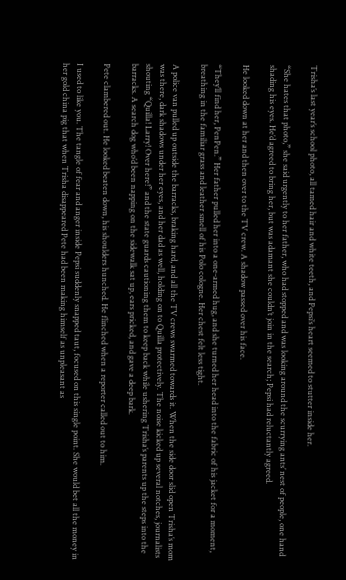Trisha’s last year’s school photo, all tamed hair and white teeth, and Pepsi’s heart seemed to stutter inside her.

“She hates that photo,” she said urgently to her father, who had stopped and was looking around the scurrying ants’ nest of people, one hand shading his eyes. He’d agreed to bring her, but was adamant she couldn’t join in the search; Pepsi had reluctantly agreed.

He looked down at her and then over to the TV crew. A shadow passed over his face.

“They’ll find her, PenPen.” Her father pulled her into a one-armed hug, and she turned her head into the fabric of his jacket for a moment, breathing in the familiar grass and leather smell of his Polo cologne. Her chest felt less tight.

A police van pulled up outside the barracks, braking hard, and all the TV crews swarmed towards it. When the side door slid open Trisha’s mom was there, dark shadows under her eyes, and her dad as well, holding on to Quilla protectively. The noise kicked up several notches, journalists shouting “Quilla! Larry! Over here!” and the state guards cautioning them to keep back while ushering Trisha’s parents up the steps into the barracks. A search dog who’d been napping on the sidewalk sat up, ears pricked, and gave a deep bark.

Pete clambered out. He looked beaten down, his shoulders hunched. He flinched when a reporter called out to him.

I used to like you. The tangle of fear and anger inside Pepsi suddenly snapped taut, focused on this single point. She would bet all the money in her gold china pig that when Trisha disappeared Pete had been making himself as unpleasant as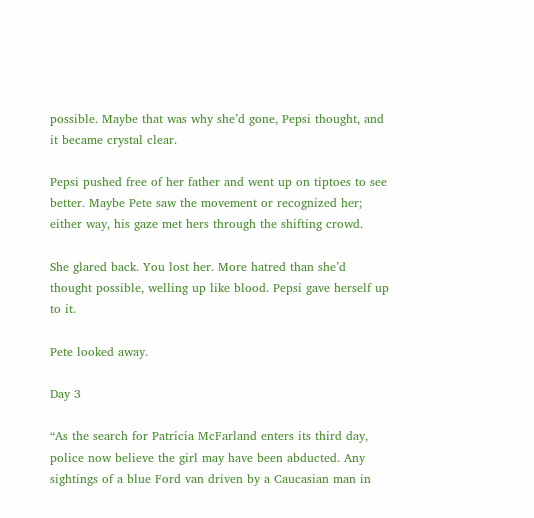possible. Maybe that was why she’d gone, Pepsi thought, and it became crystal clear.

Pepsi pushed free of her father and went up on tiptoes to see better. Maybe Pete saw the movement or recognized her; either way, his gaze met hers through the shifting crowd.

She glared back. You lost her. More hatred than she’d thought possible, welling up like blood. Pepsi gave herself up to it.

Pete looked away.

Day 3

“As the search for Patricia McFarland enters its third day, police now believe the girl may have been abducted. Any sightings of a blue Ford van driven by a Caucasian man in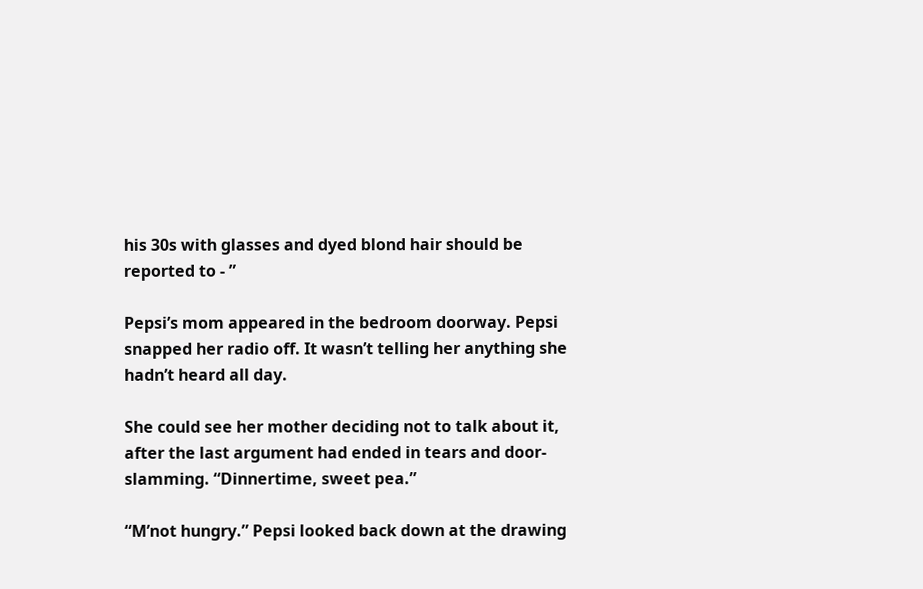his 30s with glasses and dyed blond hair should be reported to - ”

Pepsi’s mom appeared in the bedroom doorway. Pepsi snapped her radio off. It wasn’t telling her anything she hadn’t heard all day.

She could see her mother deciding not to talk about it, after the last argument had ended in tears and door-slamming. “Dinnertime, sweet pea.”

“M’not hungry.” Pepsi looked back down at the drawing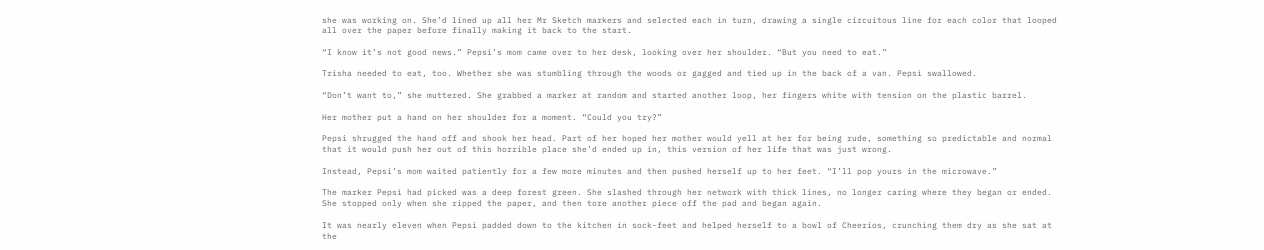she was working on. She’d lined up all her Mr Sketch markers and selected each in turn, drawing a single circuitous line for each color that looped all over the paper before finally making it back to the start.

“I know it’s not good news.” Pepsi’s mom came over to her desk, looking over her shoulder. “But you need to eat.”

Trisha needed to eat, too. Whether she was stumbling through the woods or gagged and tied up in the back of a van. Pepsi swallowed.

“Don’t want to,” she muttered. She grabbed a marker at random and started another loop, her fingers white with tension on the plastic barrel.

Her mother put a hand on her shoulder for a moment. “Could you try?”

Pepsi shrugged the hand off and shook her head. Part of her hoped her mother would yell at her for being rude, something so predictable and normal that it would push her out of this horrible place she’d ended up in, this version of her life that was just wrong.

Instead, Pepsi’s mom waited patiently for a few more minutes and then pushed herself up to her feet. “I’ll pop yours in the microwave.”

The marker Pepsi had picked was a deep forest green. She slashed through her network with thick lines, no longer caring where they began or ended. She stopped only when she ripped the paper, and then tore another piece off the pad and began again.

It was nearly eleven when Pepsi padded down to the kitchen in sock-feet and helped herself to a bowl of Cheerios, crunching them dry as she sat at the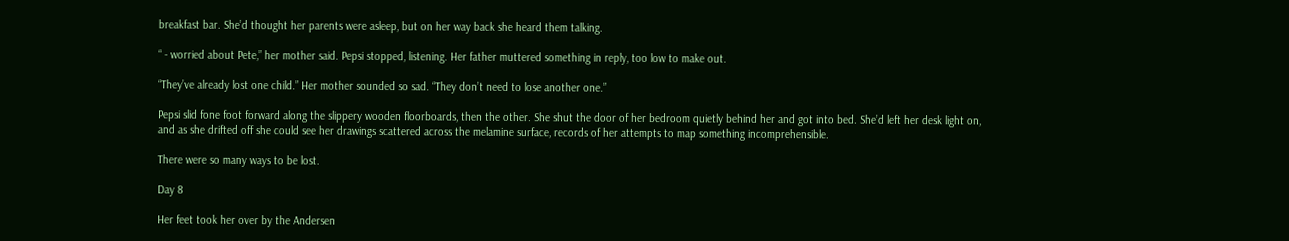breakfast bar. She’d thought her parents were asleep, but on her way back she heard them talking.

“ - worried about Pete,” her mother said. Pepsi stopped, listening. Her father muttered something in reply, too low to make out.

“They’ve already lost one child.” Her mother sounded so sad. “They don’t need to lose another one.”

Pepsi slid fone foot forward along the slippery wooden floorboards, then the other. She shut the door of her bedroom quietly behind her and got into bed. She’d left her desk light on, and as she drifted off she could see her drawings scattered across the melamine surface, records of her attempts to map something incomprehensible.

There were so many ways to be lost.

Day 8

Her feet took her over by the Andersen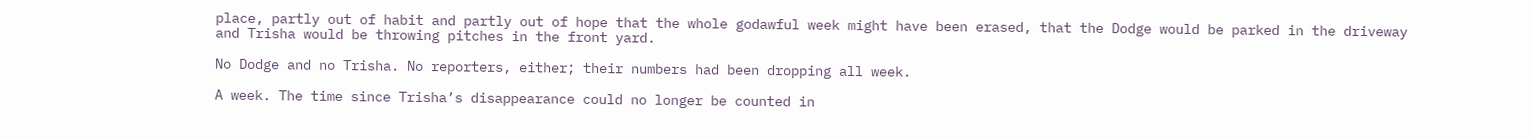place, partly out of habit and partly out of hope that the whole godawful week might have been erased, that the Dodge would be parked in the driveway and Trisha would be throwing pitches in the front yard.

No Dodge and no Trisha. No reporters, either; their numbers had been dropping all week.

A week. The time since Trisha’s disappearance could no longer be counted in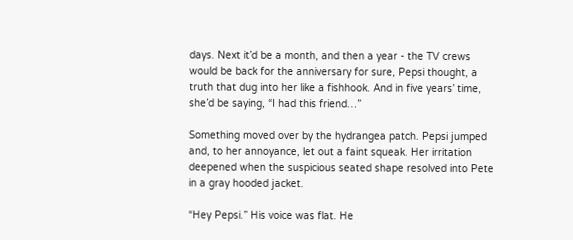days. Next it’d be a month, and then a year - the TV crews would be back for the anniversary for sure, Pepsi thought, a truth that dug into her like a fishhook. And in five years’ time, she’d be saying, “I had this friend…”

Something moved over by the hydrangea patch. Pepsi jumped and, to her annoyance, let out a faint squeak. Her irritation deepened when the suspicious seated shape resolved into Pete in a gray hooded jacket.

“Hey Pepsi.” His voice was flat. He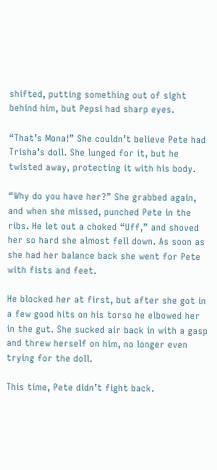shifted, putting something out of sight behind him, but Pepsi had sharp eyes.

“That’s Mona!” She couldn’t believe Pete had Trisha’s doll. She lunged for it, but he twisted away, protecting it with his body.

“Why do you have her?” She grabbed again, and when she missed, punched Pete in the ribs. He let out a choked “Uff,” and shoved her so hard she almost fell down. As soon as she had her balance back she went for Pete with fists and feet.

He blocked her at first, but after she got in a few good hits on his torso he elbowed her in the gut. She sucked air back in with a gasp and threw herself on him, no longer even trying for the doll.

This time, Pete didn’t fight back.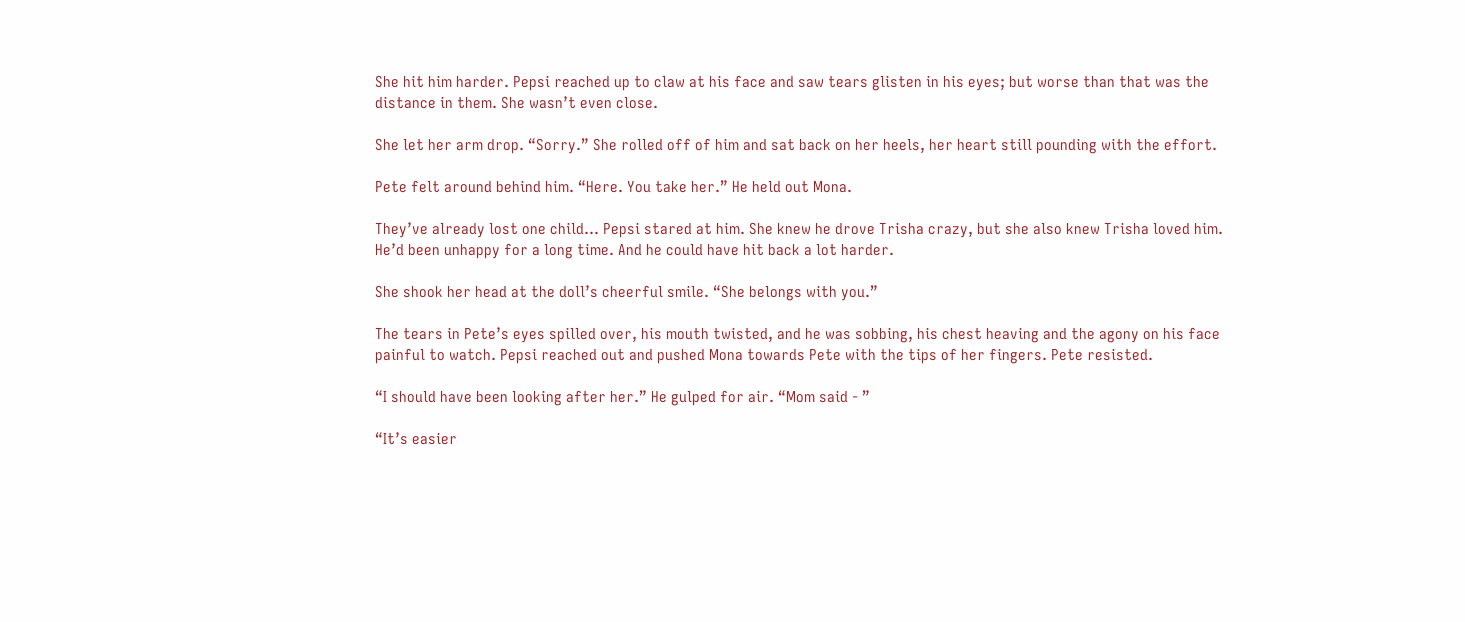She hit him harder. Pepsi reached up to claw at his face and saw tears glisten in his eyes; but worse than that was the distance in them. She wasn’t even close.

She let her arm drop. “Sorry.” She rolled off of him and sat back on her heels, her heart still pounding with the effort.

Pete felt around behind him. “Here. You take her.” He held out Mona.

They’ve already lost one child… Pepsi stared at him. She knew he drove Trisha crazy, but she also knew Trisha loved him. He’d been unhappy for a long time. And he could have hit back a lot harder.

She shook her head at the doll’s cheerful smile. “She belongs with you.”

The tears in Pete’s eyes spilled over, his mouth twisted, and he was sobbing, his chest heaving and the agony on his face painful to watch. Pepsi reached out and pushed Mona towards Pete with the tips of her fingers. Pete resisted.

“I should have been looking after her.” He gulped for air. “Mom said - ”

“It’s easier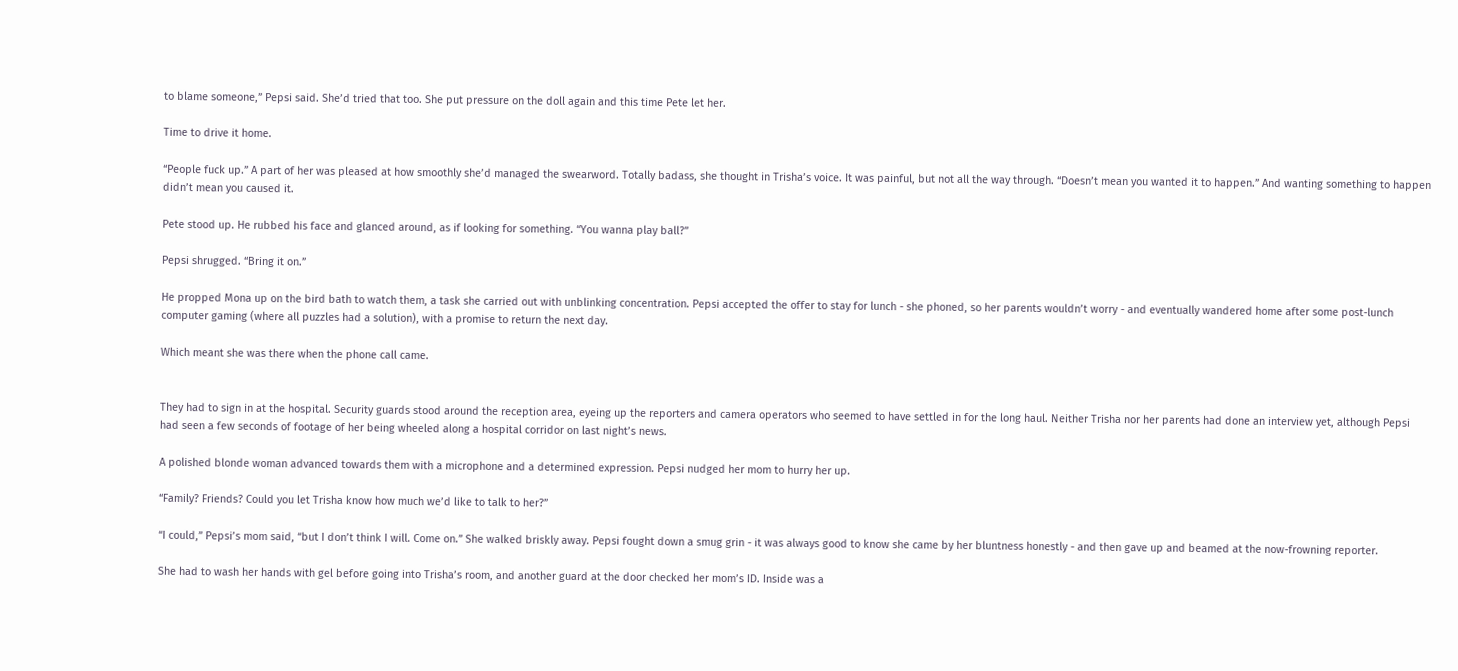to blame someone,” Pepsi said. She’d tried that too. She put pressure on the doll again and this time Pete let her.

Time to drive it home.

“People fuck up.” A part of her was pleased at how smoothly she’d managed the swearword. Totally badass, she thought in Trisha’s voice. It was painful, but not all the way through. “Doesn’t mean you wanted it to happen.” And wanting something to happen didn’t mean you caused it.

Pete stood up. He rubbed his face and glanced around, as if looking for something. “You wanna play ball?”

Pepsi shrugged. “Bring it on.”

He propped Mona up on the bird bath to watch them, a task she carried out with unblinking concentration. Pepsi accepted the offer to stay for lunch - she phoned, so her parents wouldn’t worry - and eventually wandered home after some post-lunch computer gaming (where all puzzles had a solution), with a promise to return the next day.

Which meant she was there when the phone call came.


They had to sign in at the hospital. Security guards stood around the reception area, eyeing up the reporters and camera operators who seemed to have settled in for the long haul. Neither Trisha nor her parents had done an interview yet, although Pepsi had seen a few seconds of footage of her being wheeled along a hospital corridor on last night’s news.

A polished blonde woman advanced towards them with a microphone and a determined expression. Pepsi nudged her mom to hurry her up.

“Family? Friends? Could you let Trisha know how much we’d like to talk to her?”

“I could,” Pepsi’s mom said, “but I don’t think I will. Come on.” She walked briskly away. Pepsi fought down a smug grin - it was always good to know she came by her bluntness honestly - and then gave up and beamed at the now-frowning reporter.

She had to wash her hands with gel before going into Trisha’s room, and another guard at the door checked her mom’s ID. Inside was a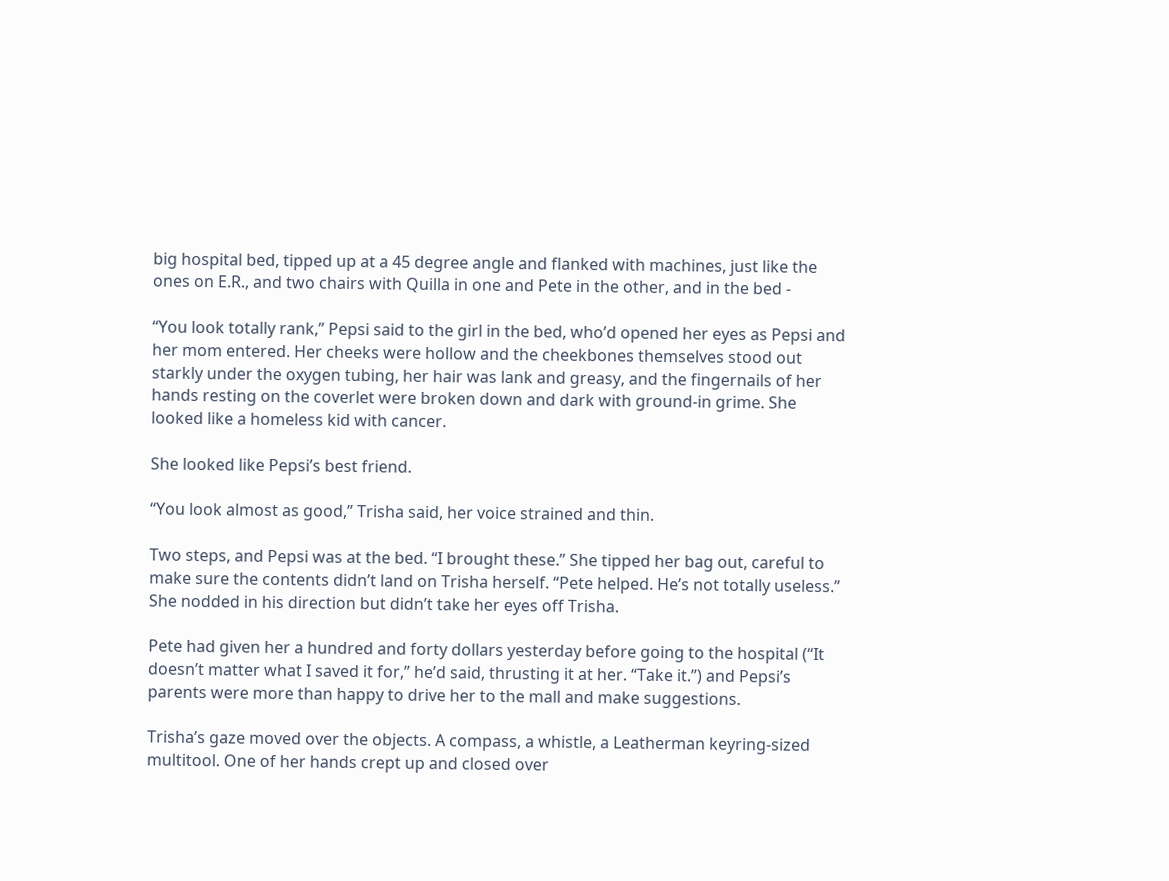big hospital bed, tipped up at a 45 degree angle and flanked with machines, just like the ones on E.R., and two chairs with Quilla in one and Pete in the other, and in the bed -

“You look totally rank,” Pepsi said to the girl in the bed, who’d opened her eyes as Pepsi and her mom entered. Her cheeks were hollow and the cheekbones themselves stood out starkly under the oxygen tubing, her hair was lank and greasy, and the fingernails of her hands resting on the coverlet were broken down and dark with ground-in grime. She looked like a homeless kid with cancer.

She looked like Pepsi’s best friend.

“You look almost as good,” Trisha said, her voice strained and thin.

Two steps, and Pepsi was at the bed. “I brought these.” She tipped her bag out, careful to make sure the contents didn’t land on Trisha herself. “Pete helped. He’s not totally useless.” She nodded in his direction but didn’t take her eyes off Trisha.

Pete had given her a hundred and forty dollars yesterday before going to the hospital (“It doesn’t matter what I saved it for,” he’d said, thrusting it at her. “Take it.”) and Pepsi’s parents were more than happy to drive her to the mall and make suggestions.

Trisha’s gaze moved over the objects. A compass, a whistle, a Leatherman keyring-sized multitool. One of her hands crept up and closed over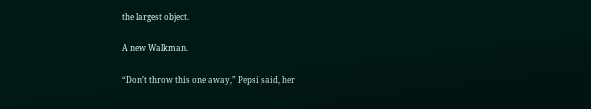the largest object.

A new Walkman.

“Don’t throw this one away,” Pepsi said, her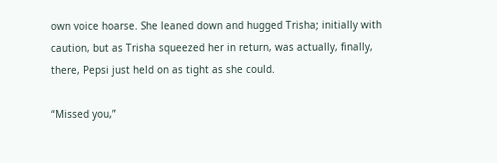own voice hoarse. She leaned down and hugged Trisha; initially with caution, but as Trisha squeezed her in return, was actually, finally, there, Pepsi just held on as tight as she could.

“Missed you,”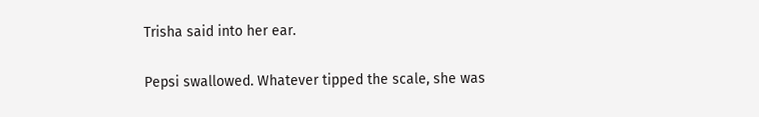Trisha said into her ear.

Pepsi swallowed. Whatever tipped the scale, she was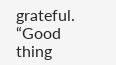grateful. “Good thing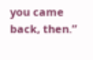you came back, then.”